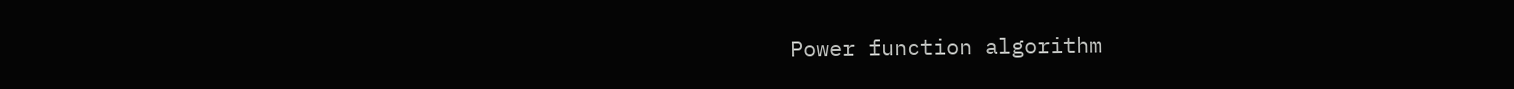Power function algorithm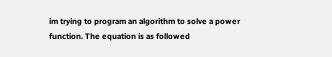im trying to program an algorithm to solve a power function. The equation is as followed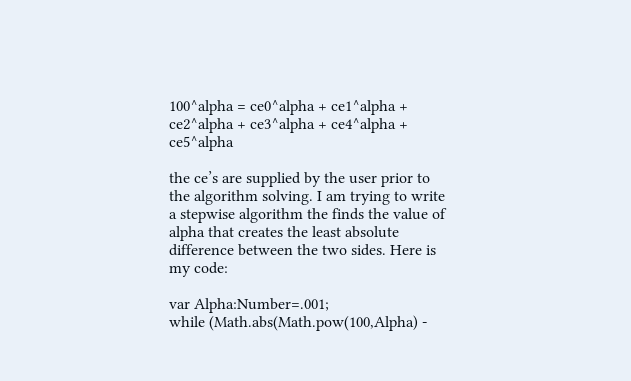100^alpha = ce0^alpha + ce1^alpha + ce2^alpha + ce3^alpha + ce4^alpha + ce5^alpha

the ce’s are supplied by the user prior to the algorithm solving. I am trying to write a stepwise algorithm the finds the value of alpha that creates the least absolute difference between the two sides. Here is my code:

var Alpha:Number=.001;
while (Math.abs(Math.pow(100,Alpha) -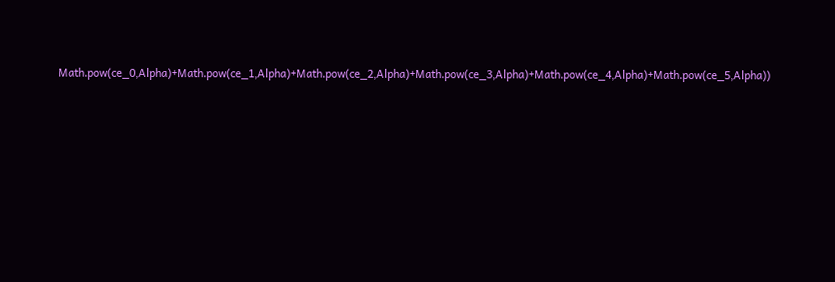Math.pow(ce_0,Alpha)+Math.pow(ce_1,Alpha)+Math.pow(ce_2,Alpha)+Math.pow(ce_3,Alpha)+Math.pow(ce_4,Alpha)+Math.pow(ce_5,Alpha))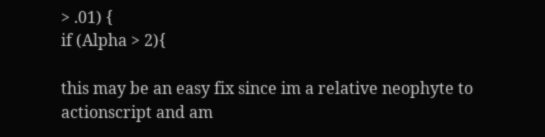> .01) {
if (Alpha > 2){

this may be an easy fix since im a relative neophyte to actionscript and am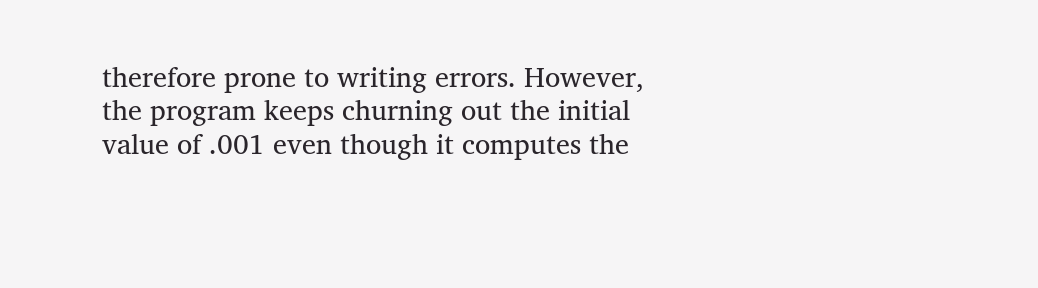therefore prone to writing errors. However, the program keeps churning out the initial value of .001 even though it computes the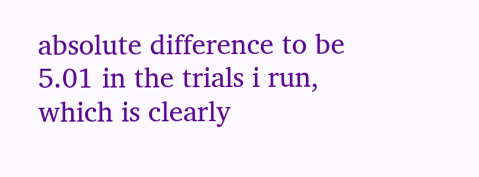absolute difference to be 5.01 in the trials i run, which is clearly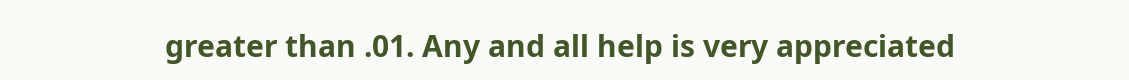greater than .01. Any and all help is very appreciated